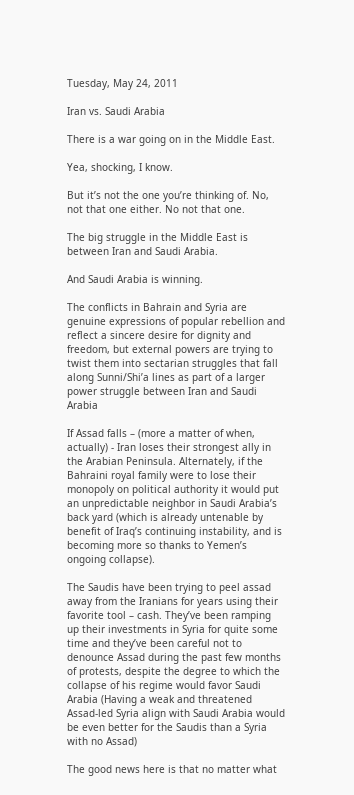Tuesday, May 24, 2011

Iran vs. Saudi Arabia

There is a war going on in the Middle East.

Yea, shocking, I know.

But it’s not the one you’re thinking of. No, not that one either. No not that one.

The big struggle in the Middle East is between Iran and Saudi Arabia.

And Saudi Arabia is winning.

The conflicts in Bahrain and Syria are genuine expressions of popular rebellion and reflect a sincere desire for dignity and freedom, but external powers are trying to twist them into sectarian struggles that fall along Sunni/Shi’a lines as part of a larger power struggle between Iran and Saudi Arabia

If Assad falls – (more a matter of when, actually) - Iran loses their strongest ally in the Arabian Peninsula. Alternately, if the Bahraini royal family were to lose their monopoly on political authority it would put an unpredictable neighbor in Saudi Arabia’s back yard (which is already untenable by benefit of Iraq’s continuing instability, and is becoming more so thanks to Yemen’s ongoing collapse).

The Saudis have been trying to peel assad away from the Iranians for years using their favorite tool – cash. They’ve been ramping up their investments in Syria for quite some time and they’ve been careful not to denounce Assad during the past few months of protests, despite the degree to which the collapse of his regime would favor Saudi Arabia (Having a weak and threatened Assad-led Syria align with Saudi Arabia would be even better for the Saudis than a Syria with no Assad)

The good news here is that no matter what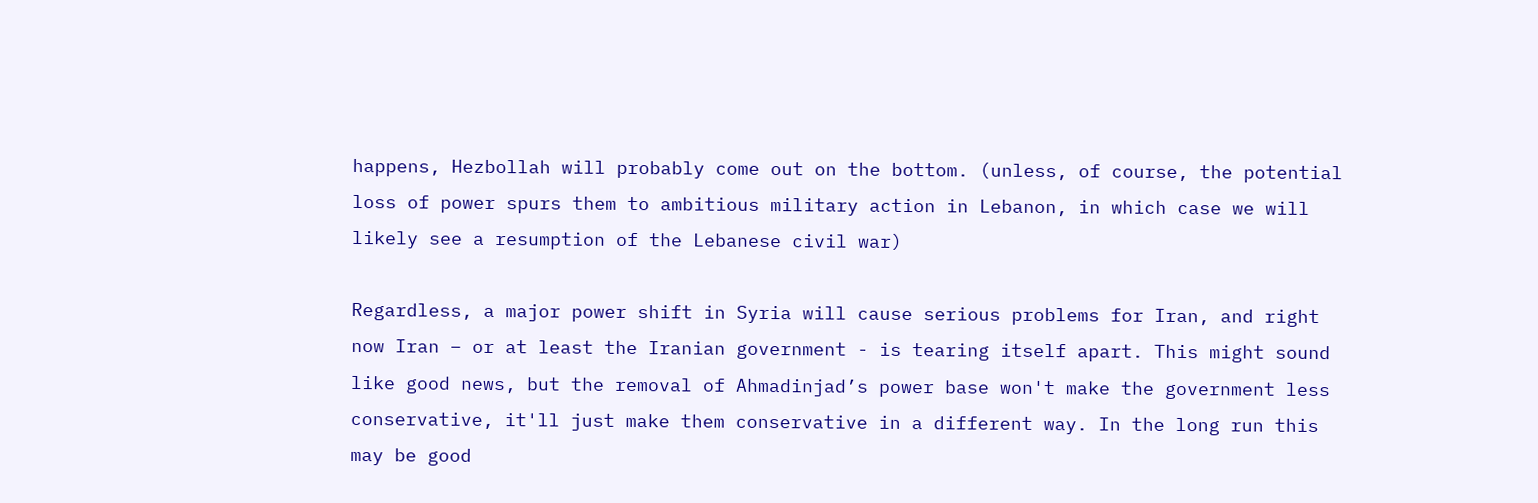happens, Hezbollah will probably come out on the bottom. (unless, of course, the potential loss of power spurs them to ambitious military action in Lebanon, in which case we will likely see a resumption of the Lebanese civil war)

Regardless, a major power shift in Syria will cause serious problems for Iran, and right now Iran – or at least the Iranian government - is tearing itself apart. This might sound like good news, but the removal of Ahmadinjad’s power base won't make the government less conservative, it'll just make them conservative in a different way. In the long run this may be good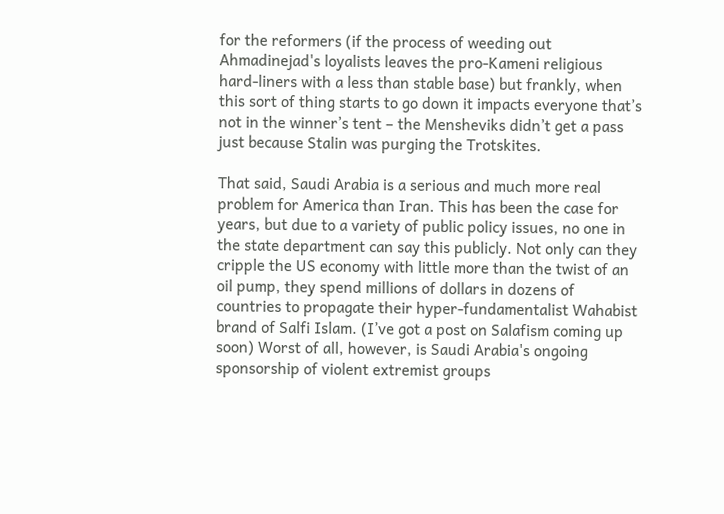for the reformers (if the process of weeding out Ahmadinejad's loyalists leaves the pro-Kameni religious hard-liners with a less than stable base) but frankly, when this sort of thing starts to go down it impacts everyone that’s not in the winner’s tent – the Mensheviks didn’t get a pass just because Stalin was purging the Trotskites.

That said, Saudi Arabia is a serious and much more real problem for America than Iran. This has been the case for years, but due to a variety of public policy issues, no one in the state department can say this publicly. Not only can they cripple the US economy with little more than the twist of an oil pump, they spend millions of dollars in dozens of countries to propagate their hyper-fundamentalist Wahabist brand of Salfi Islam. (I’ve got a post on Salafism coming up soon) Worst of all, however, is Saudi Arabia's ongoing sponsorship of violent extremist groups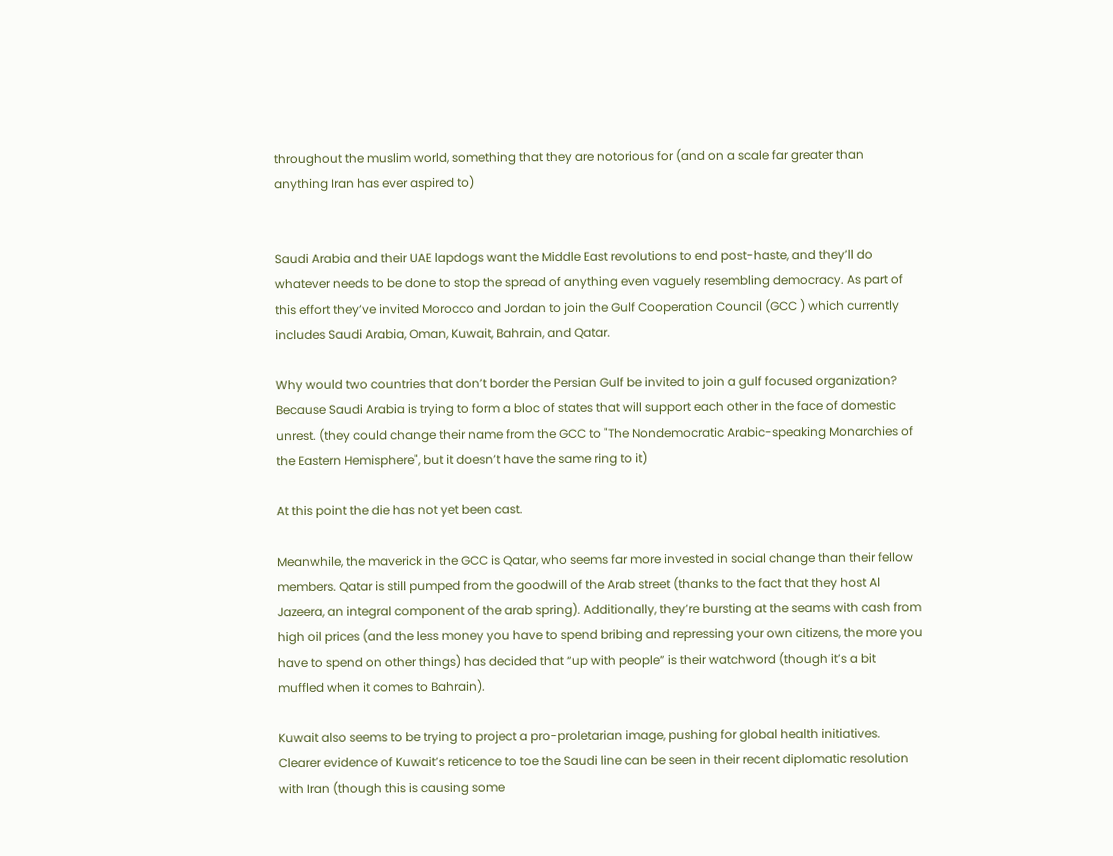throughout the muslim world, something that they are notorious for (and on a scale far greater than anything Iran has ever aspired to)


Saudi Arabia and their UAE lapdogs want the Middle East revolutions to end post-haste, and they’ll do whatever needs to be done to stop the spread of anything even vaguely resembling democracy. As part of this effort they’ve invited Morocco and Jordan to join the Gulf Cooperation Council (GCC ) which currently includes Saudi Arabia, Oman, Kuwait, Bahrain, and Qatar.

Why would two countries that don’t border the Persian Gulf be invited to join a gulf focused organization? Because Saudi Arabia is trying to form a bloc of states that will support each other in the face of domestic unrest. (they could change their name from the GCC to "The Nondemocratic Arabic-speaking Monarchies of the Eastern Hemisphere", but it doesn’t have the same ring to it)

At this point the die has not yet been cast.

Meanwhile, the maverick in the GCC is Qatar, who seems far more invested in social change than their fellow members. Qatar is still pumped from the goodwill of the Arab street (thanks to the fact that they host Al Jazeera, an integral component of the arab spring). Additionally, they’re bursting at the seams with cash from high oil prices (and the less money you have to spend bribing and repressing your own citizens, the more you have to spend on other things) has decided that “up with people” is their watchword (though it’s a bit muffled when it comes to Bahrain).

Kuwait also seems to be trying to project a pro-proletarian image, pushing for global health initiatives. Clearer evidence of Kuwait’s reticence to toe the Saudi line can be seen in their recent diplomatic resolution with Iran (though this is causing some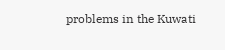problems in the Kuwati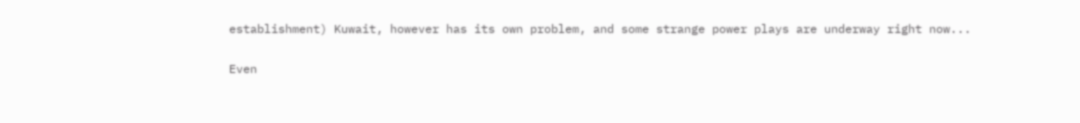establishment) Kuwait, however has its own problem, and some strange power plays are underway right now...

Even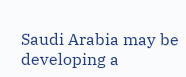Saudi Arabia may be developing a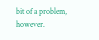bit of a problem, however.